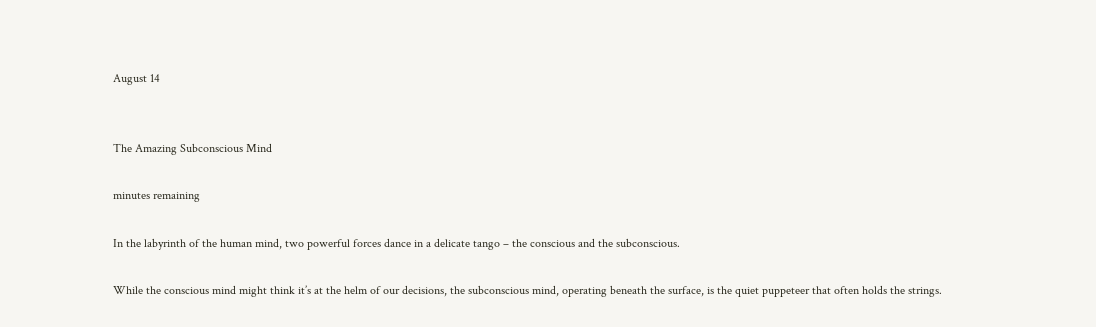August 14


The Amazing Subconscious Mind

minutes remaining

In the labyrinth of the human mind, two powerful forces dance in a delicate tango – the conscious and the subconscious.

While the conscious mind might think it’s at the helm of our decisions, the subconscious mind, operating beneath the surface, is the quiet puppeteer that often holds the strings.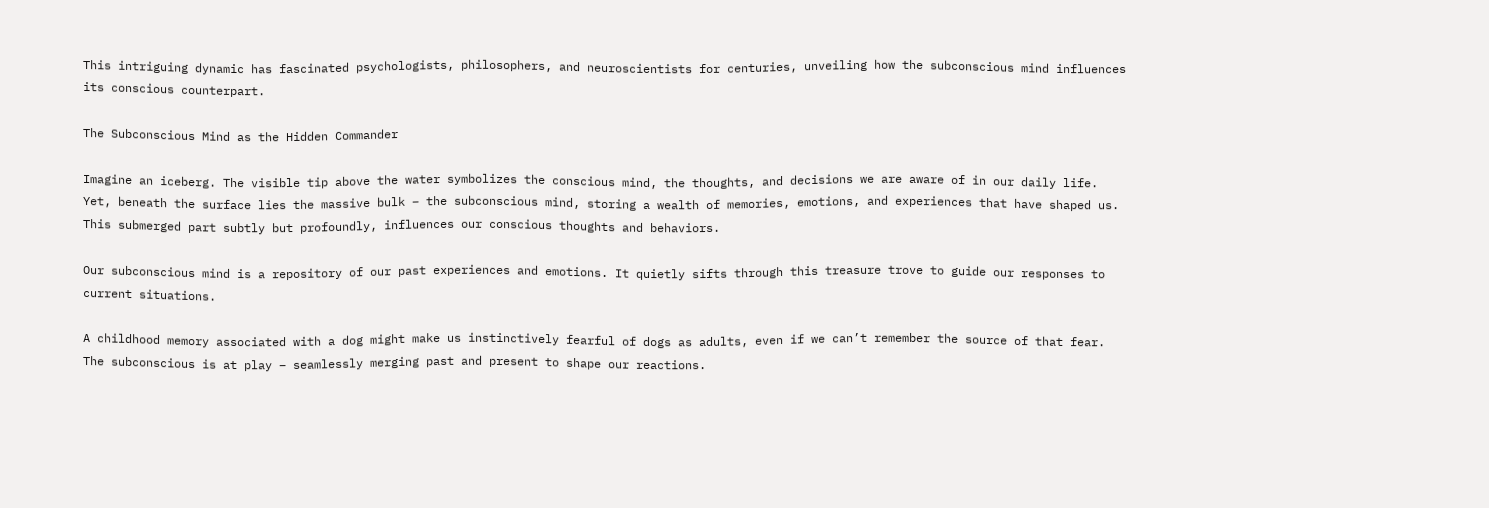This intriguing dynamic has fascinated psychologists, philosophers, and neuroscientists for centuries, unveiling how the subconscious mind influences its conscious counterpart.

The Subconscious Mind as the Hidden Commander

Imagine an iceberg. The visible tip above the water symbolizes the conscious mind, the thoughts, and decisions we are aware of in our daily life. Yet, beneath the surface lies the massive bulk – the subconscious mind, storing a wealth of memories, emotions, and experiences that have shaped us. This submerged part subtly but profoundly, influences our conscious thoughts and behaviors.

Our subconscious mind is a repository of our past experiences and emotions. It quietly sifts through this treasure trove to guide our responses to current situations.

A childhood memory associated with a dog might make us instinctively fearful of dogs as adults, even if we can’t remember the source of that fear. The subconscious is at play – seamlessly merging past and present to shape our reactions.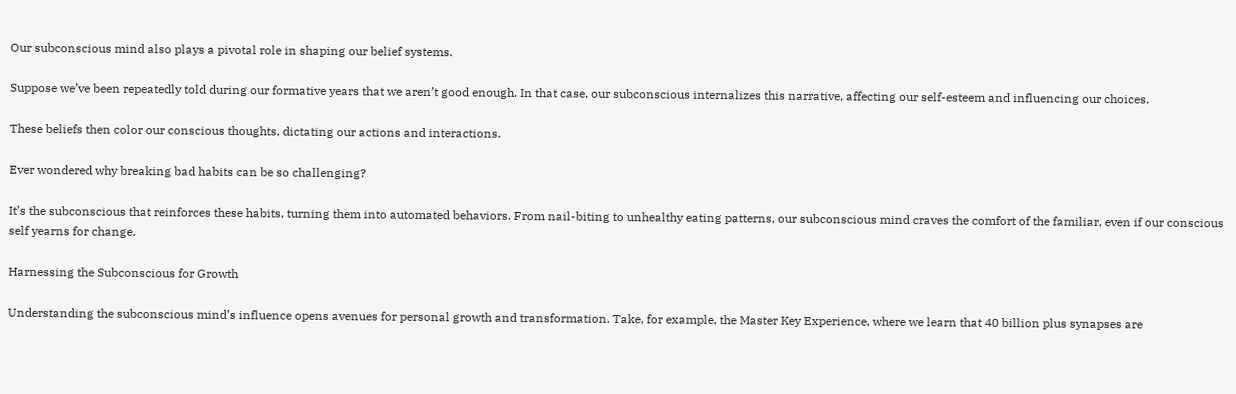Our subconscious mind also plays a pivotal role in shaping our belief systems.

Suppose we’ve been repeatedly told during our formative years that we aren’t good enough. In that case, our subconscious internalizes this narrative, affecting our self-esteem and influencing our choices.

These beliefs then color our conscious thoughts, dictating our actions and interactions.

Ever wondered why breaking bad habits can be so challenging?

It’s the subconscious that reinforces these habits, turning them into automated behaviors. From nail-biting to unhealthy eating patterns, our subconscious mind craves the comfort of the familiar, even if our conscious self yearns for change.

Harnessing the Subconscious for Growth

Understanding the subconscious mind’s influence opens avenues for personal growth and transformation. Take, for example, the Master Key Experience, where we learn that 40 billion plus synapses are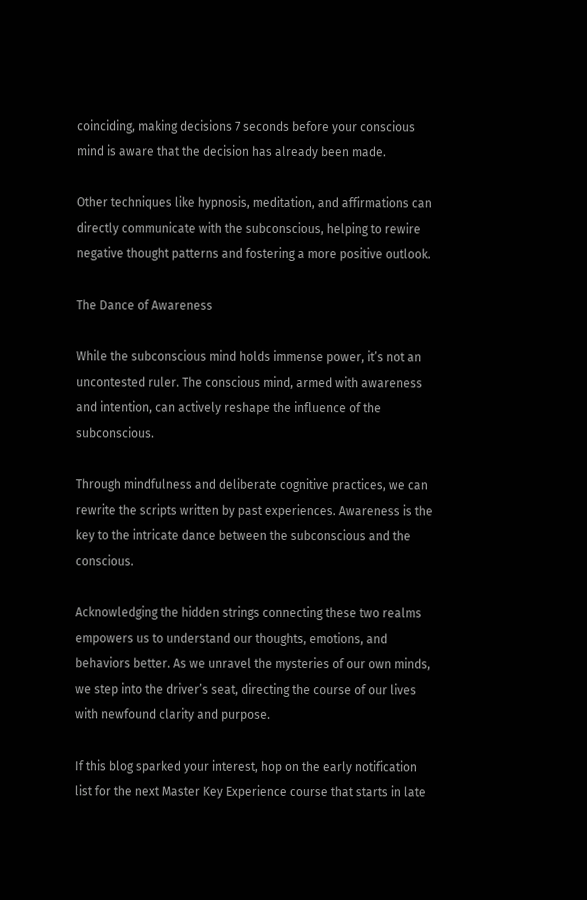coinciding, making decisions 7 seconds before your conscious mind is aware that the decision has already been made.

Other techniques like hypnosis, meditation, and affirmations can directly communicate with the subconscious, helping to rewire negative thought patterns and fostering a more positive outlook.

The Dance of Awareness

While the subconscious mind holds immense power, it’s not an uncontested ruler. The conscious mind, armed with awareness and intention, can actively reshape the influence of the subconscious.

Through mindfulness and deliberate cognitive practices, we can rewrite the scripts written by past experiences. Awareness is the key to the intricate dance between the subconscious and the conscious.

Acknowledging the hidden strings connecting these two realms empowers us to understand our thoughts, emotions, and behaviors better. As we unravel the mysteries of our own minds, we step into the driver’s seat, directing the course of our lives with newfound clarity and purpose.

If this blog sparked your interest, hop on the early notification list for the next Master Key Experience course that starts in late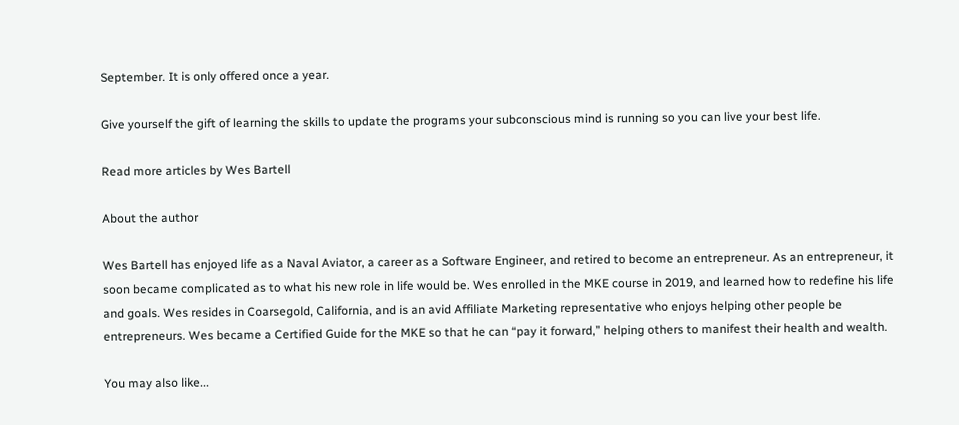September. It is only offered once a year.

Give yourself the gift of learning the skills to update the programs your subconscious mind is running so you can live your best life.

Read more articles by Wes Bartell

About the author

Wes Bartell has enjoyed life as a Naval Aviator, a career as a Software Engineer, and retired to become an entrepreneur. As an entrepreneur, it soon became complicated as to what his new role in life would be. Wes enrolled in the MKE course in 2019, and learned how to redefine his life and goals. Wes resides in Coarsegold, California, and is an avid Affiliate Marketing representative who enjoys helping other people be entrepreneurs. Wes became a Certified Guide for the MKE so that he can “pay it forward,” helping others to manifest their health and wealth.

You may also like...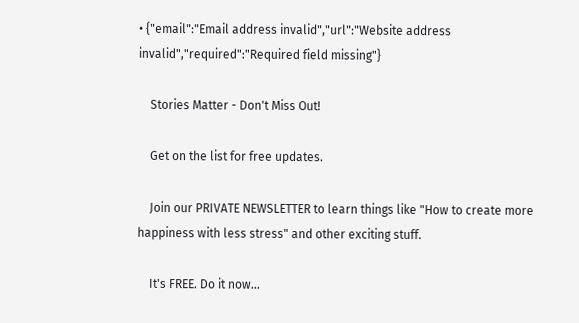• {"email":"Email address invalid","url":"Website address invalid","required":"Required field missing"}

    Stories Matter - Don't Miss Out!

    Get on the list for free updates.

    Join our PRIVATE NEWSLETTER to learn things like "How to create more happiness with less stress" and other exciting stuff.

    It's FREE. Do it now...